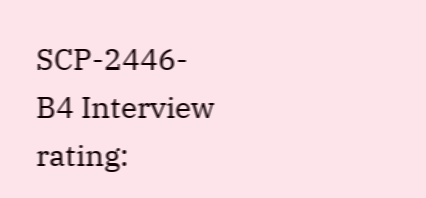SCP-2446-B4 Interview
rating: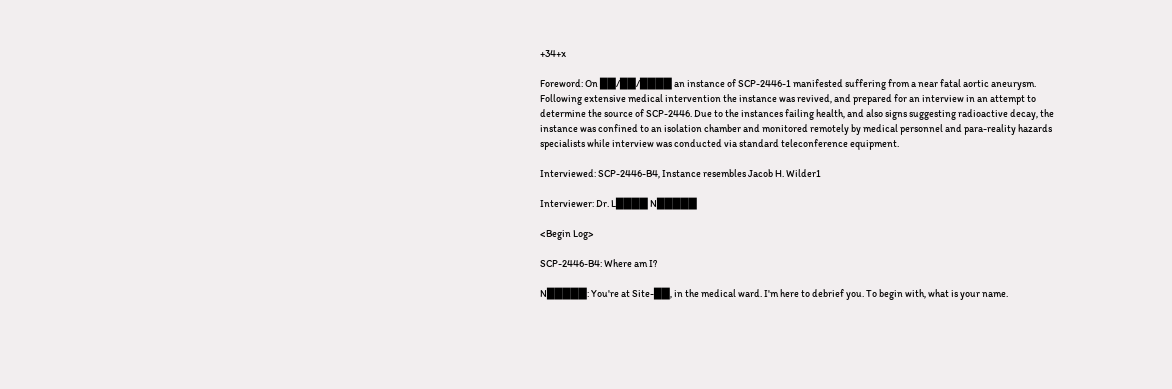+34+x

Foreword: On ██/██/████ an instance of SCP-2446-1 manifested suffering from a near fatal aortic aneurysm. Following extensive medical intervention the instance was revived, and prepared for an interview in an attempt to determine the source of SCP-2446. Due to the instances failing health, and also signs suggesting radioactive decay, the instance was confined to an isolation chamber and monitored remotely by medical personnel and para-reality hazards specialists while interview was conducted via standard teleconference equipment.

Interviewed: SCP-2446-B4, Instance resembles Jacob H. Wilder1

Interviewer: Dr. L████ N█████

<Begin Log>

SCP-2446-B4: Where am I?

N█████: You're at Site-██, in the medical ward. I'm here to debrief you. To begin with, what is your name.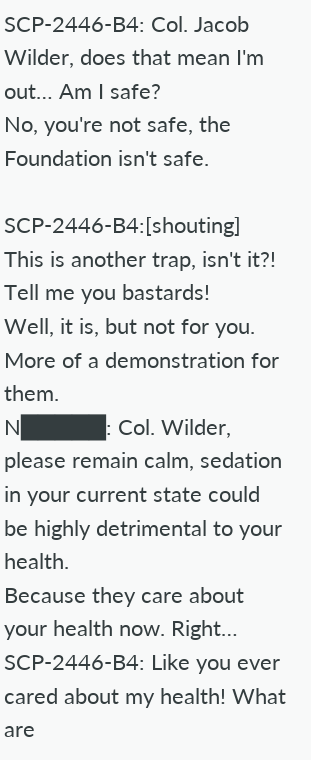SCP-2446-B4: Col. Jacob Wilder, does that mean I'm out… Am I safe?
No, you're not safe, the Foundation isn't safe.

SCP-2446-B4:[shouting] This is another trap, isn't it?! Tell me you bastards!
Well, it is, but not for you. More of a demonstration for them.
N█████: Col. Wilder, please remain calm, sedation in your current state could be highly detrimental to your health.
Because they care about your health now. Right…
SCP-2446-B4: Like you ever cared about my health! What are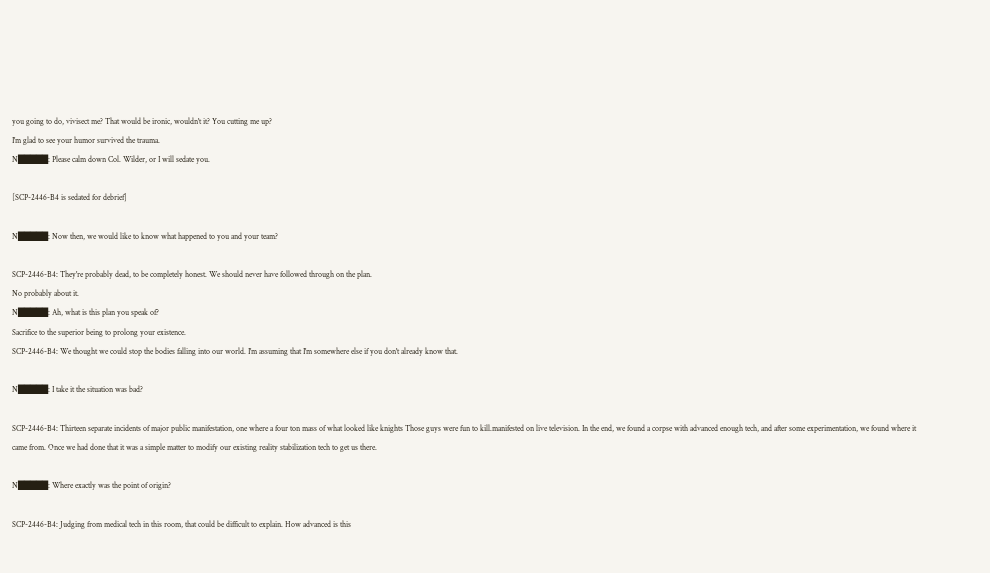you going to do, vivisect me? That would be ironic, wouldn't it? You cutting me up?
I'm glad to see your humor survived the trauma.
N█████: Please calm down Col. Wilder, or I will sedate you.

[SCP-2446-B4 is sedated for debrief]

N█████: Now then, we would like to know what happened to you and your team?

SCP-2446-B4: They're probably dead, to be completely honest. We should never have followed through on the plan.
No probably about it.
N█████: Ah, what is this plan you speak of?
Sacrifice to the superior being to prolong your existence.
SCP-2446-B4: We thought we could stop the bodies falling into our world. I'm assuming that I'm somewhere else if you don't already know that.

N█████: I take it the situation was bad?

SCP-2446-B4: Thirteen separate incidents of major public manifestation, one where a four ton mass of what looked like knights Those guys were fun to kill.manifested on live television. In the end, we found a corpse with advanced enough tech, and after some experimentation, we found where it came from. Once we had done that it was a simple matter to modify our existing reality stabilization tech to get us there.

N█████: Where exactly was the point of origin?

SCP-2446-B4: Judging from medical tech in this room, that could be difficult to explain. How advanced is this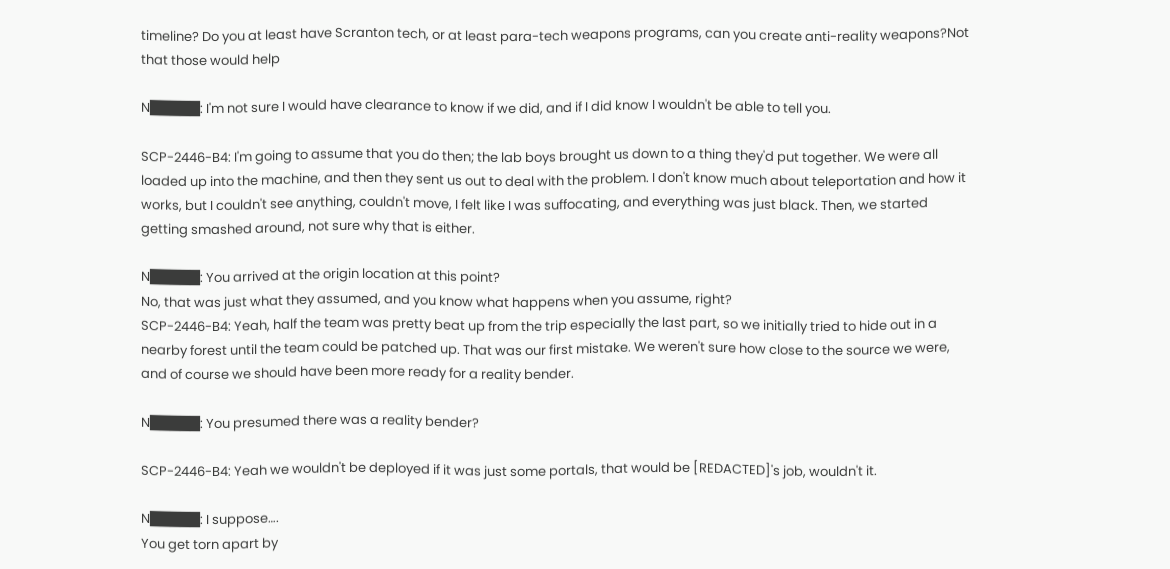timeline? Do you at least have Scranton tech, or at least para-tech weapons programs, can you create anti-reality weapons?Not that those would help

N█████: I'm not sure I would have clearance to know if we did, and if I did know I wouldn't be able to tell you.

SCP-2446-B4: I'm going to assume that you do then; the lab boys brought us down to a thing they'd put together. We were all loaded up into the machine, and then they sent us out to deal with the problem. I don't know much about teleportation and how it works, but I couldn't see anything, couldn't move, I felt like I was suffocating, and everything was just black. Then, we started getting smashed around, not sure why that is either.

N█████: You arrived at the origin location at this point?
No, that was just what they assumed, and you know what happens when you assume, right?
SCP-2446-B4: Yeah, half the team was pretty beat up from the trip especially the last part, so we initially tried to hide out in a nearby forest until the team could be patched up. That was our first mistake. We weren't sure how close to the source we were, and of course we should have been more ready for a reality bender.

N█████: You presumed there was a reality bender?

SCP-2446-B4: Yeah we wouldn't be deployed if it was just some portals, that would be [REDACTED]'s job, wouldn't it.

N█████: I suppose….
You get torn apart by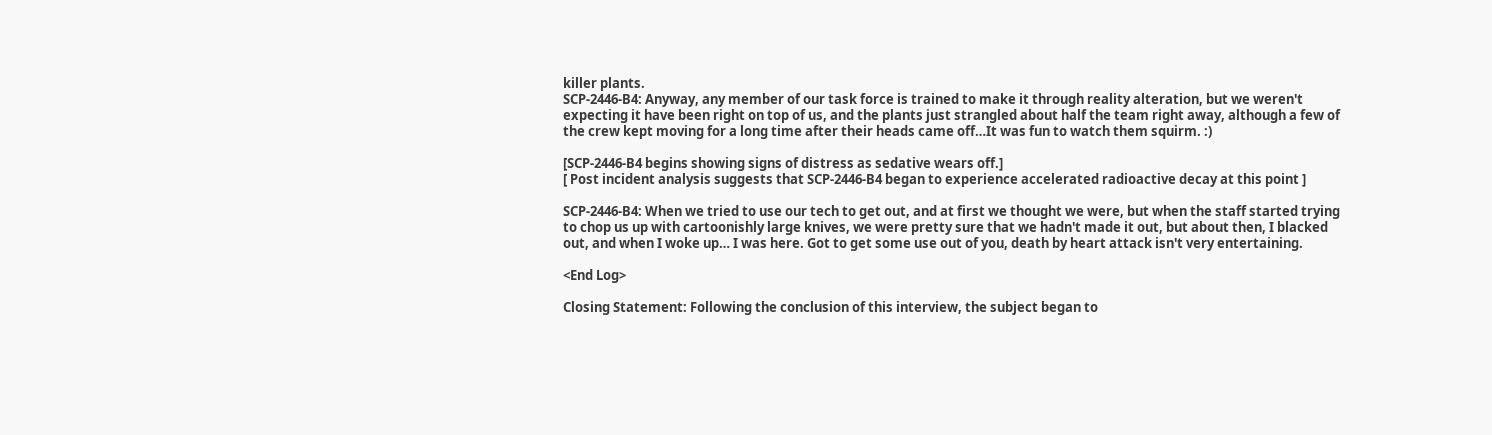killer plants.
SCP-2446-B4: Anyway, any member of our task force is trained to make it through reality alteration, but we weren't expecting it have been right on top of us, and the plants just strangled about half the team right away, although a few of the crew kept moving for a long time after their heads came off…It was fun to watch them squirm. :)

[SCP-2446-B4 begins showing signs of distress as sedative wears off.]
[ Post incident analysis suggests that SCP-2446-B4 began to experience accelerated radioactive decay at this point ]

SCP-2446-B4: When we tried to use our tech to get out, and at first we thought we were, but when the staff started trying to chop us up with cartoonishly large knives, we were pretty sure that we hadn't made it out, but about then, I blacked out, and when I woke up… I was here. Got to get some use out of you, death by heart attack isn't very entertaining.

<End Log>

Closing Statement: Following the conclusion of this interview, the subject began to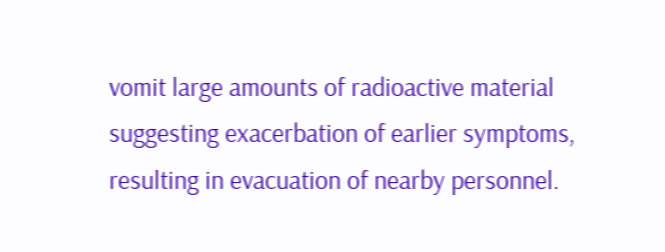vomit large amounts of radioactive material suggesting exacerbation of earlier symptoms, resulting in evacuation of nearby personnel.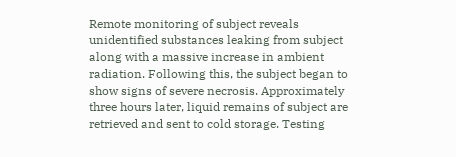Remote monitoring of subject reveals unidentified substances leaking from subject along with a massive increase in ambient radiation. Following this, the subject began to show signs of severe necrosis. Approximately three hours later, liquid remains of subject are retrieved and sent to cold storage. Testing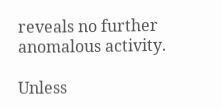reveals no further anomalous activity.

Unless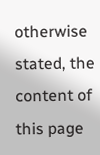otherwise stated, the content of this page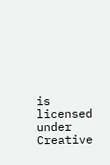is licensed under Creative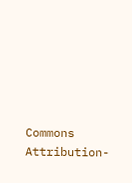Commons Attribution-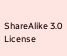ShareAlike 3.0 License